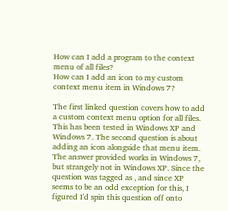How can I add a program to the context menu of all files?
How can I add an icon to my custom context menu item in Windows 7?

The first linked question covers how to add a custom context menu option for all files. This has been tested in Windows XP and Windows 7. The second question is about adding an icon alongside that menu item. The answer provided works in Windows 7, but strangely not in Windows XP. Since the question was tagged as , and since XP seems to be an odd exception for this, I figured I'd spin this question off onto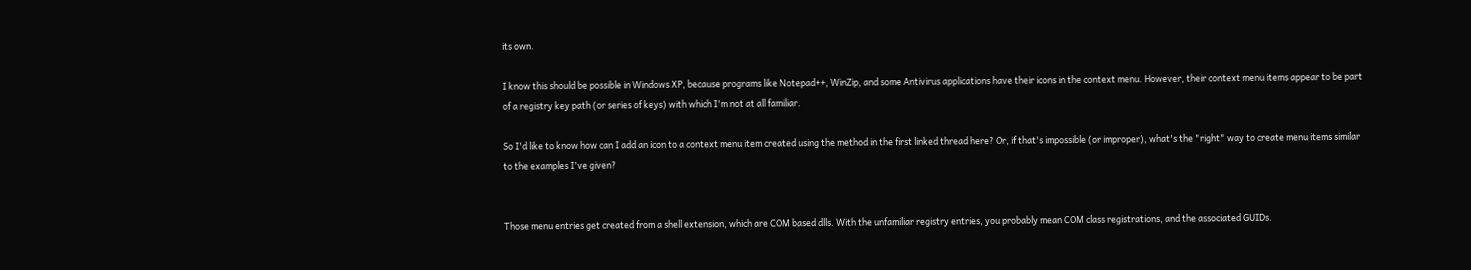its own.

I know this should be possible in Windows XP, because programs like Notepad++, WinZip, and some Antivirus applications have their icons in the context menu. However, their context menu items appear to be part of a registry key path (or series of keys) with which I'm not at all familiar.

So I'd like to know how can I add an icon to a context menu item created using the method in the first linked thread here? Or, if that's impossible (or improper), what's the "right" way to create menu items similar to the examples I've given?


Those menu entries get created from a shell extension, which are COM based dlls. With the unfamiliar registry entries, you probably mean COM class registrations, and the associated GUIDs.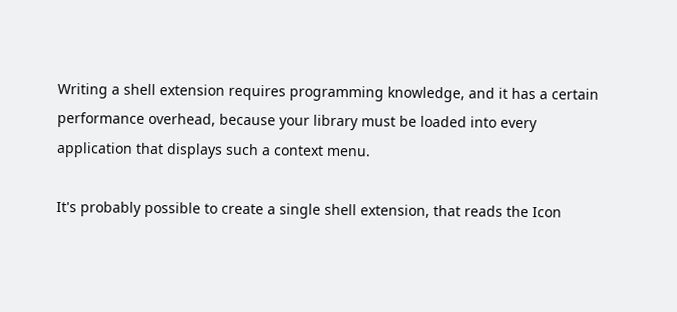Writing a shell extension requires programming knowledge, and it has a certain performance overhead, because your library must be loaded into every application that displays such a context menu.

It's probably possible to create a single shell extension, that reads the Icon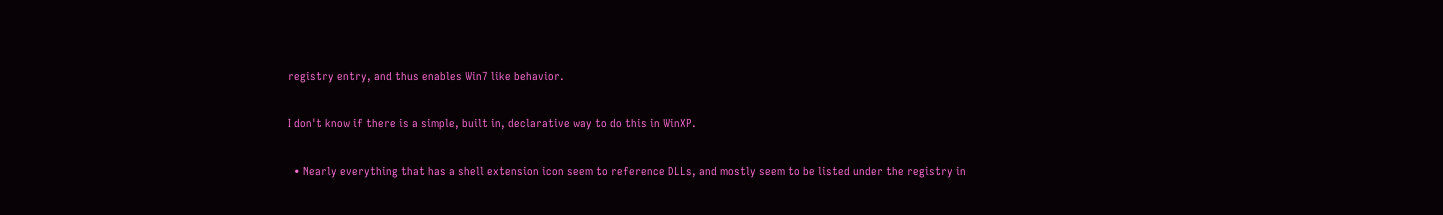registry entry, and thus enables Win7 like behavior.

I don't know if there is a simple, built in, declarative way to do this in WinXP.

  • Nearly everything that has a shell extension icon seem to reference DLLs, and mostly seem to be listed under the registry in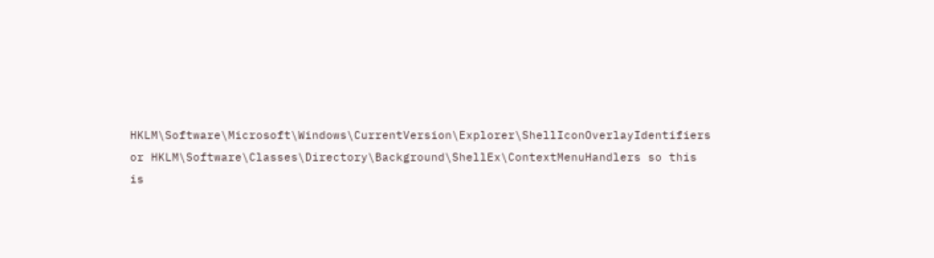HKLM\Software\Microsoft\Windows\CurrentVersion\Explorer\ShellIconOverlayIdentifiers or HKLM\Software\Classes\Directory\Background\ShellEx\ContextMenuHandlers so this is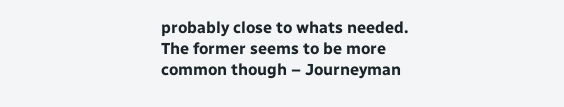probably close to whats needed. The former seems to be more common though – Journeyman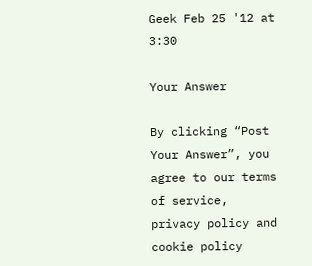Geek Feb 25 '12 at 3:30

Your Answer

By clicking “Post Your Answer”, you agree to our terms of service, privacy policy and cookie policy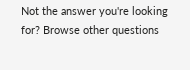Not the answer you're looking for? Browse other questions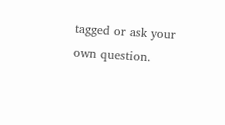tagged or ask your own question.